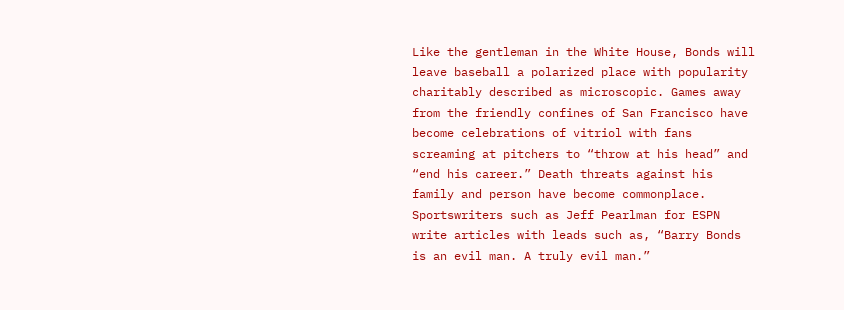Like the gentleman in the White House, Bonds will leave baseball a polarized place with popularity charitably described as microscopic. Games away from the friendly confines of San Francisco have become celebrations of vitriol with fans screaming at pitchers to “throw at his head” and “end his career.” Death threats against his family and person have become commonplace. Sportswriters such as Jeff Pearlman for ESPN write articles with leads such as, “Barry Bonds is an evil man. A truly evil man.”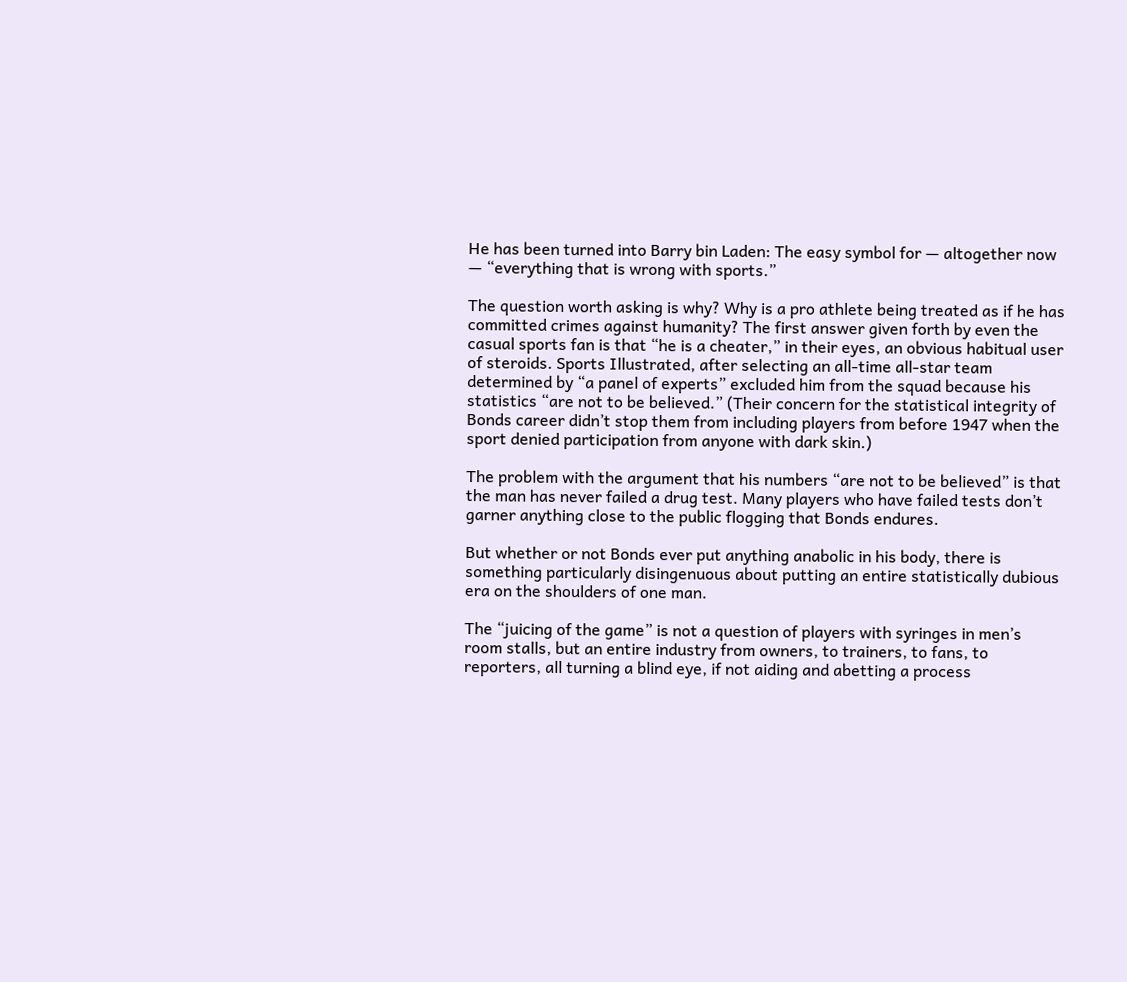He has been turned into Barry bin Laden: The easy symbol for — altogether now — “everything that is wrong with sports.”

The question worth asking is why? Why is a pro athlete being treated as if he has committed crimes against humanity? The first answer given forth by even the casual sports fan is that “he is a cheater,” in their eyes, an obvious habitual user of steroids. Sports Illustrated, after selecting an all-time all-star team determined by “a panel of experts” excluded him from the squad because his statistics “are not to be believed.” (Their concern for the statistical integrity of Bonds career didn’t stop them from including players from before 1947 when the sport denied participation from anyone with dark skin.)

The problem with the argument that his numbers “are not to be believed” is that the man has never failed a drug test. Many players who have failed tests don’t garner anything close to the public flogging that Bonds endures.

But whether or not Bonds ever put anything anabolic in his body, there is something particularly disingenuous about putting an entire statistically dubious era on the shoulders of one man.

The “juicing of the game” is not a question of players with syringes in men’s room stalls, but an entire industry from owners, to trainers, to fans, to reporters, all turning a blind eye, if not aiding and abetting a process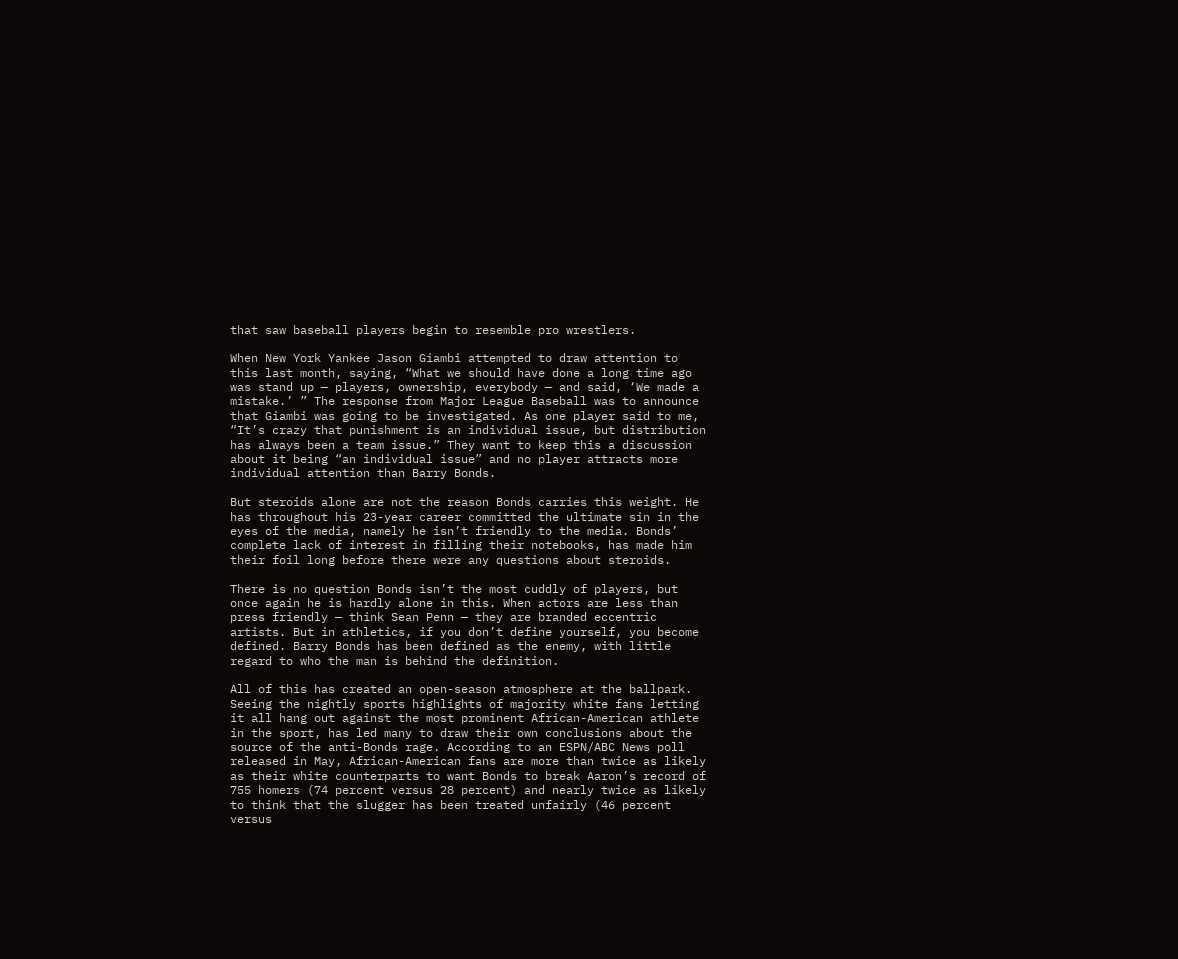that saw baseball players begin to resemble pro wrestlers.

When New York Yankee Jason Giambi attempted to draw attention to this last month, saying, “What we should have done a long time ago was stand up — players, ownership, everybody — and said, ‘We made a mistake.’ ” The response from Major League Baseball was to announce that Giambi was going to be investigated. As one player said to me, “It’s crazy that punishment is an individual issue, but distribution has always been a team issue.” They want to keep this a discussion about it being “an individual issue” and no player attracts more individual attention than Barry Bonds.

But steroids alone are not the reason Bonds carries this weight. He has throughout his 23-year career committed the ultimate sin in the eyes of the media, namely he isn’t friendly to the media. Bonds’ complete lack of interest in filling their notebooks, has made him their foil long before there were any questions about steroids.

There is no question Bonds isn’t the most cuddly of players, but once again he is hardly alone in this. When actors are less than press friendly — think Sean Penn — they are branded eccentric artists. But in athletics, if you don’t define yourself, you become defined. Barry Bonds has been defined as the enemy, with little regard to who the man is behind the definition.

All of this has created an open-season atmosphere at the ballpark. Seeing the nightly sports highlights of majority white fans letting it all hang out against the most prominent African-American athlete in the sport, has led many to draw their own conclusions about the source of the anti-Bonds rage. According to an ESPN/ABC News poll released in May, African-American fans are more than twice as likely as their white counterparts to want Bonds to break Aaron’s record of 755 homers (74 percent versus 28 percent) and nearly twice as likely to think that the slugger has been treated unfairly (46 percent versus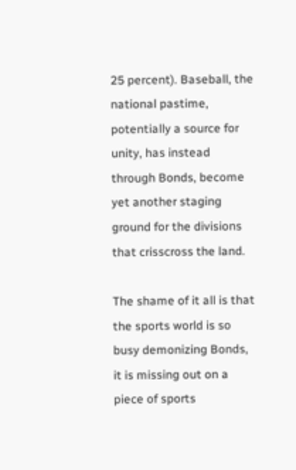25 percent). Baseball, the national pastime, potentially a source for unity, has instead through Bonds, become yet another staging ground for the divisions that crisscross the land.

The shame of it all is that the sports world is so busy demonizing Bonds, it is missing out on a piece of sports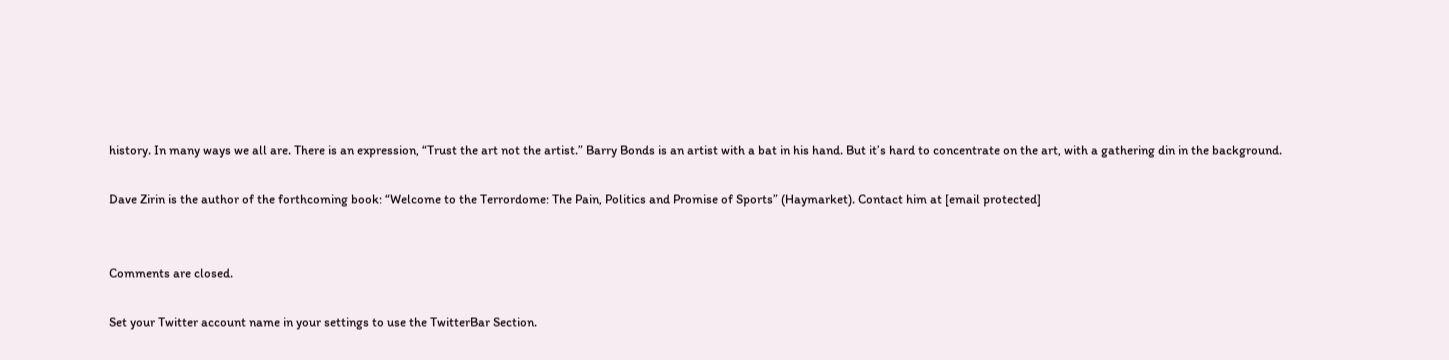history. In many ways we all are. There is an expression, “Trust the art not the artist.” Barry Bonds is an artist with a bat in his hand. But it’s hard to concentrate on the art, with a gathering din in the background.

Dave Zirin is the author of the forthcoming book: “Welcome to the Terrordome: The Pain, Politics and Promise of Sports” (Haymarket). Contact him at [email protected]


Comments are closed.

Set your Twitter account name in your settings to use the TwitterBar Section.